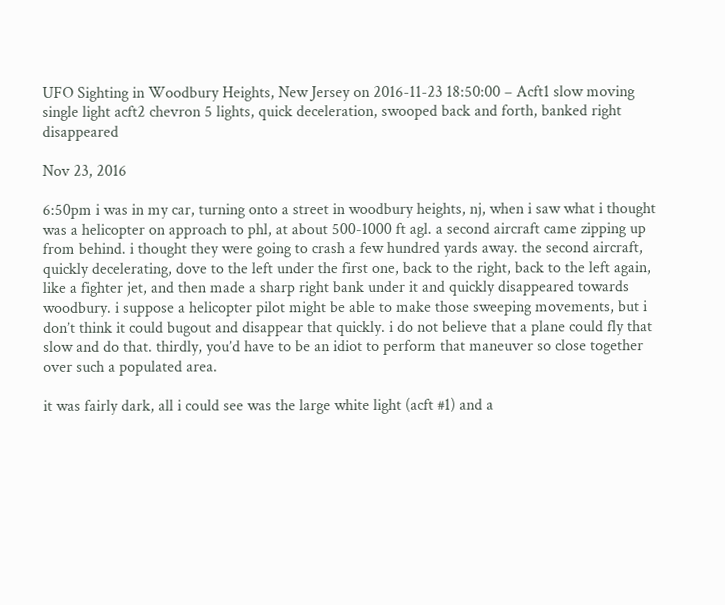UFO Sighting in Woodbury Heights, New Jersey on 2016-11-23 18:50:00 – Acft1 slow moving single light acft2 chevron 5 lights, quick deceleration, swooped back and forth, banked right disappeared

Nov 23, 2016

6:50pm i was in my car, turning onto a street in woodbury heights, nj, when i saw what i thought was a helicopter on approach to phl, at about 500-1000 ft agl. a second aircraft came zipping up from behind. i thought they were going to crash a few hundred yards away. the second aircraft, quickly decelerating, dove to the left under the first one, back to the right, back to the left again, like a fighter jet, and then made a sharp right bank under it and quickly disappeared towards woodbury. i suppose a helicopter pilot might be able to make those sweeping movements, but i don’t think it could bugout and disappear that quickly. i do not believe that a plane could fly that slow and do that. thirdly, you’d have to be an idiot to perform that maneuver so close together over such a populated area.

it was fairly dark, all i could see was the large white light (acft #1) and a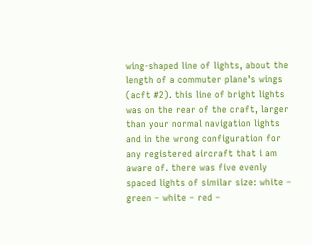wing-shaped line of lights, about the length of a commuter plane’s wings (acft #2). this line of bright lights was on the rear of the craft, larger than your normal navigation lights and in the wrong configuration for any registered aircraft that i am aware of. there was five evenly spaced lights of similar size: white – green – white – red –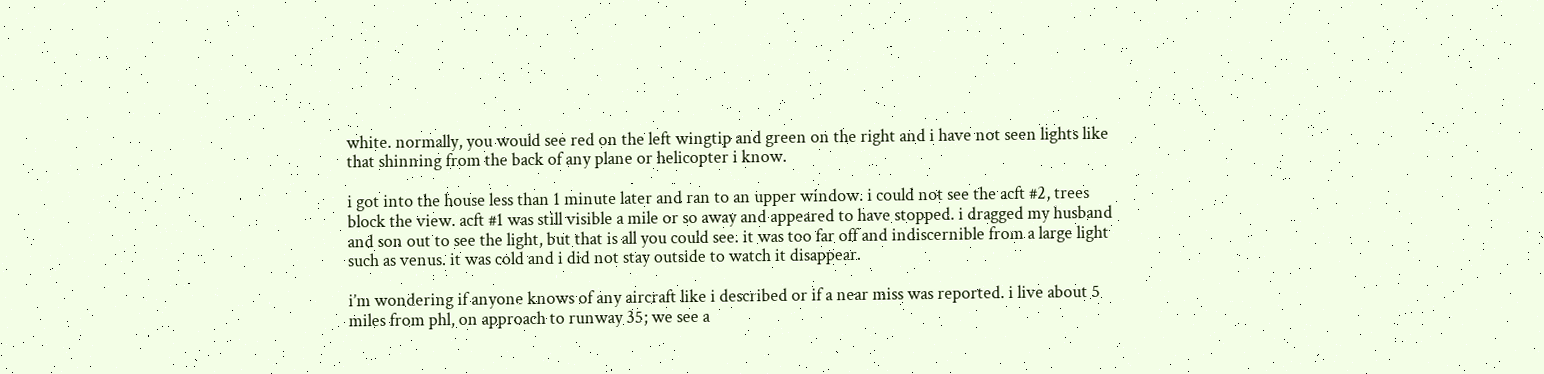white. normally, you would see red on the left wingtip and green on the right and i have not seen lights like that shinning from the back of any plane or helicopter i know.

i got into the house less than 1 minute later and ran to an upper window. i could not see the acft #2, trees block the view. acft #1 was still visible a mile or so away and appeared to have stopped. i dragged my husband and son out to see the light, but that is all you could see. it was too far off and indiscernible from a large light such as venus. it was cold and i did not stay outside to watch it disappear.

i’m wondering if anyone knows of any aircraft like i described or if a near miss was reported. i live about 5 miles from phl, on approach to runway 35; we see a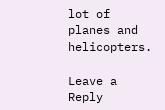lot of planes and helicopters.

Leave a Reply